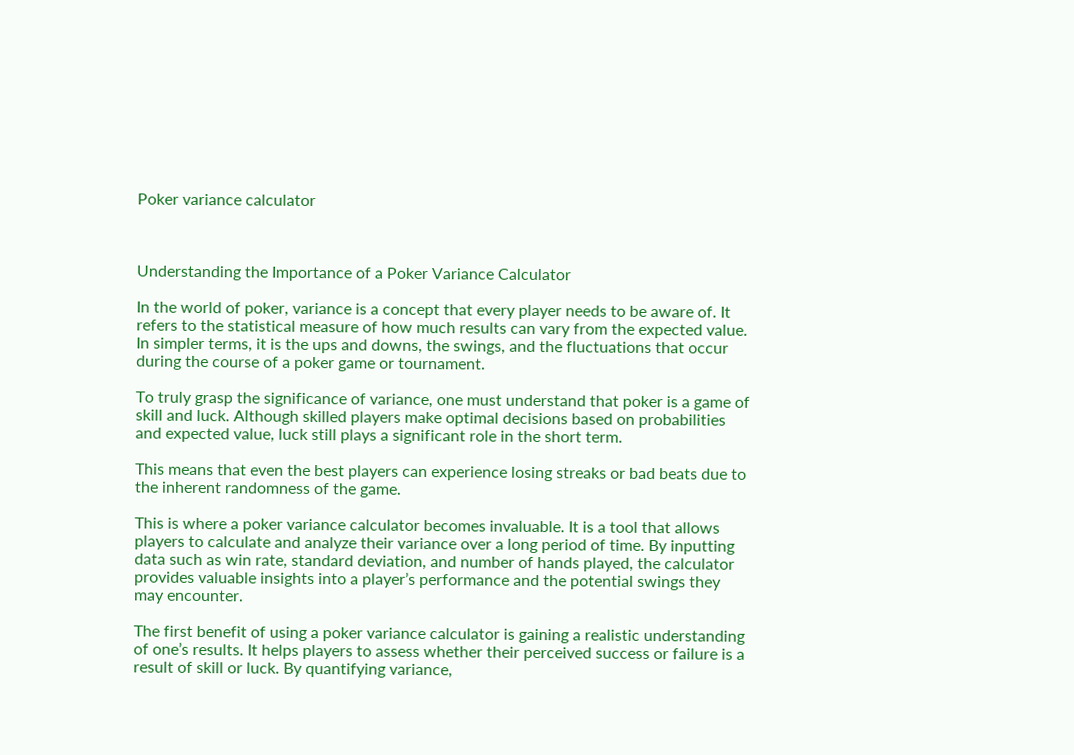Poker variance calculator



Understanding the Importance of a Poker Variance Calculator

In the world of poker, variance is a concept that every player needs to be aware of. It refers to the statistical measure of how much results can vary from the expected value. In simpler terms, it is the ups and downs, the swings, and the fluctuations that occur during the course of a poker game or tournament.

To truly grasp the significance of variance, one must understand that poker is a game of skill and luck. Although skilled players make optimal decisions based on probabilities and expected value, luck still plays a significant role in the short term.

This means that even the best players can experience losing streaks or bad beats due to the inherent randomness of the game.

This is where a poker variance calculator becomes invaluable. It is a tool that allows players to calculate and analyze their variance over a long period of time. By inputting data such as win rate, standard deviation, and number of hands played, the calculator provides valuable insights into a player’s performance and the potential swings they may encounter.

The first benefit of using a poker variance calculator is gaining a realistic understanding of one’s results. It helps players to assess whether their perceived success or failure is a result of skill or luck. By quantifying variance,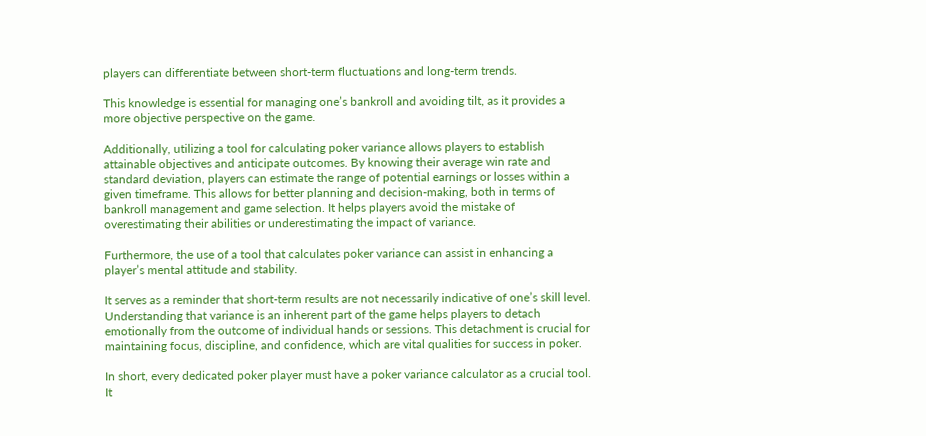players can differentiate between short-term fluctuations and long-term trends.

This knowledge is essential for managing one’s bankroll and avoiding tilt, as it provides a more objective perspective on the game.

Additionally, utilizing a tool for calculating poker variance allows players to establish attainable objectives and anticipate outcomes. By knowing their average win rate and standard deviation, players can estimate the range of potential earnings or losses within a given timeframe. This allows for better planning and decision-making, both in terms of bankroll management and game selection. It helps players avoid the mistake of overestimating their abilities or underestimating the impact of variance.

Furthermore, the use of a tool that calculates poker variance can assist in enhancing a player’s mental attitude and stability.

It serves as a reminder that short-term results are not necessarily indicative of one’s skill level. Understanding that variance is an inherent part of the game helps players to detach emotionally from the outcome of individual hands or sessions. This detachment is crucial for maintaining focus, discipline, and confidence, which are vital qualities for success in poker.

In short, every dedicated poker player must have a poker variance calculator as a crucial tool. It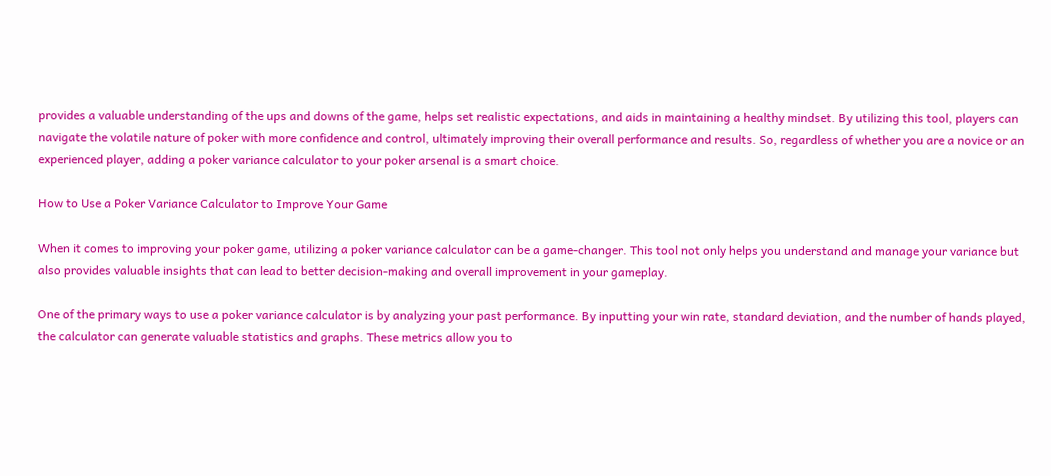provides a valuable understanding of the ups and downs of the game, helps set realistic expectations, and aids in maintaining a healthy mindset. By utilizing this tool, players can navigate the volatile nature of poker with more confidence and control, ultimately improving their overall performance and results. So, regardless of whether you are a novice or an experienced player, adding a poker variance calculator to your poker arsenal is a smart choice.

How to Use a Poker Variance Calculator to Improve Your Game

When it comes to improving your poker game, utilizing a poker variance calculator can be a game-changer. This tool not only helps you understand and manage your variance but also provides valuable insights that can lead to better decision-making and overall improvement in your gameplay.

One of the primary ways to use a poker variance calculator is by analyzing your past performance. By inputting your win rate, standard deviation, and the number of hands played, the calculator can generate valuable statistics and graphs. These metrics allow you to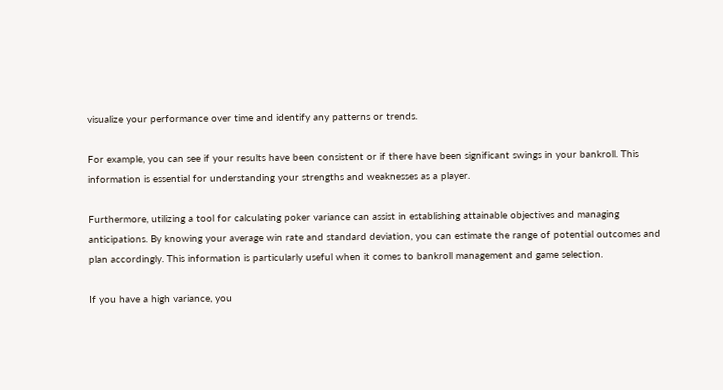visualize your performance over time and identify any patterns or trends.

For example, you can see if your results have been consistent or if there have been significant swings in your bankroll. This information is essential for understanding your strengths and weaknesses as a player.

Furthermore, utilizing a tool for calculating poker variance can assist in establishing attainable objectives and managing anticipations. By knowing your average win rate and standard deviation, you can estimate the range of potential outcomes and plan accordingly. This information is particularly useful when it comes to bankroll management and game selection.

If you have a high variance, you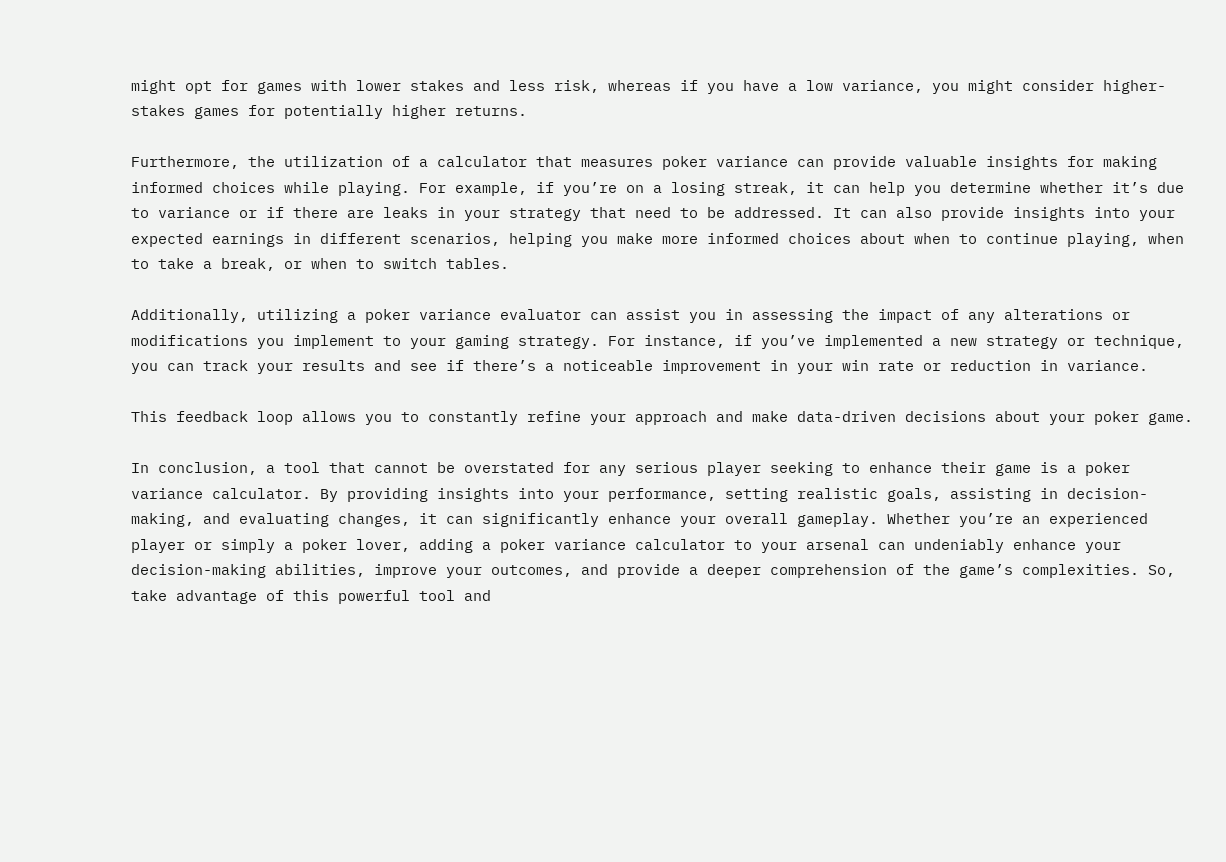might opt for games with lower stakes and less risk, whereas if you have a low variance, you might consider higher-stakes games for potentially higher returns.

Furthermore, the utilization of a calculator that measures poker variance can provide valuable insights for making informed choices while playing. For example, if you’re on a losing streak, it can help you determine whether it’s due to variance or if there are leaks in your strategy that need to be addressed. It can also provide insights into your expected earnings in different scenarios, helping you make more informed choices about when to continue playing, when to take a break, or when to switch tables.

Additionally, utilizing a poker variance evaluator can assist you in assessing the impact of any alterations or modifications you implement to your gaming strategy. For instance, if you’ve implemented a new strategy or technique, you can track your results and see if there’s a noticeable improvement in your win rate or reduction in variance.

This feedback loop allows you to constantly refine your approach and make data-driven decisions about your poker game.

In conclusion, a tool that cannot be overstated for any serious player seeking to enhance their game is a poker variance calculator. By providing insights into your performance, setting realistic goals, assisting in decision-making, and evaluating changes, it can significantly enhance your overall gameplay. Whether you’re an experienced player or simply a poker lover, adding a poker variance calculator to your arsenal can undeniably enhance your decision-making abilities, improve your outcomes, and provide a deeper comprehension of the game’s complexities. So, take advantage of this powerful tool and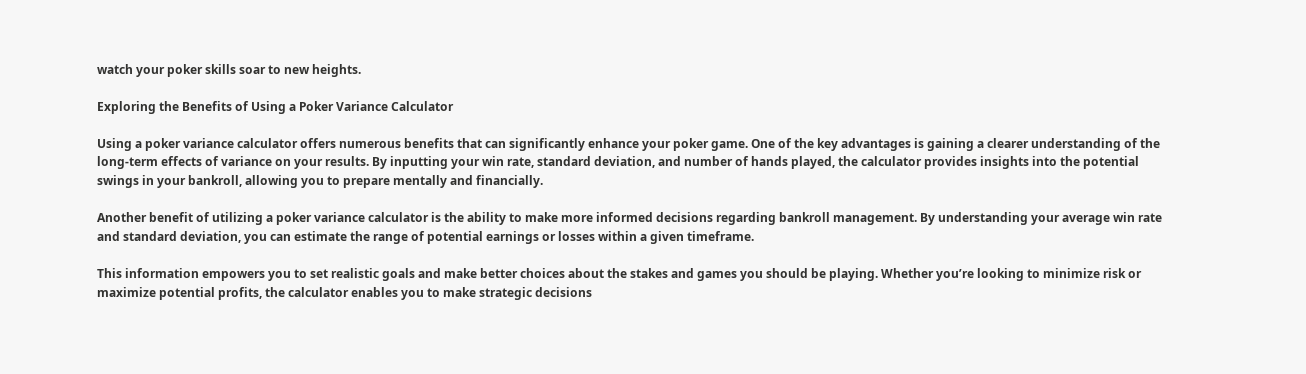watch your poker skills soar to new heights.

Exploring the Benefits of Using a Poker Variance Calculator

Using a poker variance calculator offers numerous benefits that can significantly enhance your poker game. One of the key advantages is gaining a clearer understanding of the long-term effects of variance on your results. By inputting your win rate, standard deviation, and number of hands played, the calculator provides insights into the potential swings in your bankroll, allowing you to prepare mentally and financially.

Another benefit of utilizing a poker variance calculator is the ability to make more informed decisions regarding bankroll management. By understanding your average win rate and standard deviation, you can estimate the range of potential earnings or losses within a given timeframe.

This information empowers you to set realistic goals and make better choices about the stakes and games you should be playing. Whether you’re looking to minimize risk or maximize potential profits, the calculator enables you to make strategic decisions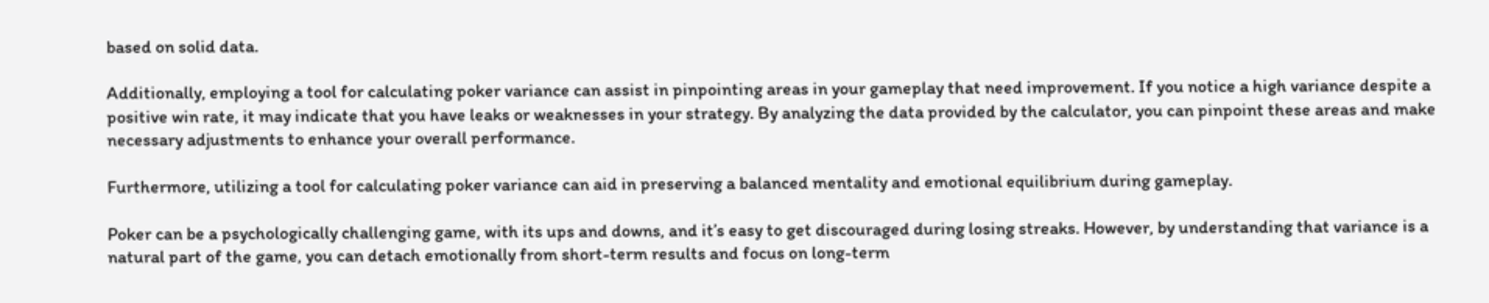based on solid data.

Additionally, employing a tool for calculating poker variance can assist in pinpointing areas in your gameplay that need improvement. If you notice a high variance despite a positive win rate, it may indicate that you have leaks or weaknesses in your strategy. By analyzing the data provided by the calculator, you can pinpoint these areas and make necessary adjustments to enhance your overall performance.

Furthermore, utilizing a tool for calculating poker variance can aid in preserving a balanced mentality and emotional equilibrium during gameplay.

Poker can be a psychologically challenging game, with its ups and downs, and it’s easy to get discouraged during losing streaks. However, by understanding that variance is a natural part of the game, you can detach emotionally from short-term results and focus on long-term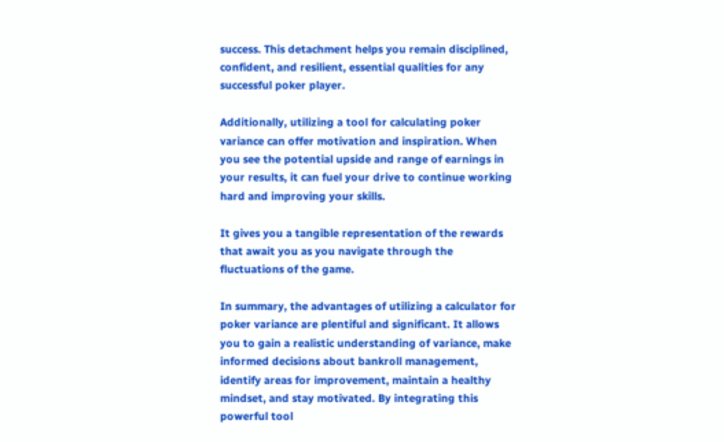success. This detachment helps you remain disciplined, confident, and resilient, essential qualities for any successful poker player.

Additionally, utilizing a tool for calculating poker variance can offer motivation and inspiration. When you see the potential upside and range of earnings in your results, it can fuel your drive to continue working hard and improving your skills.

It gives you a tangible representation of the rewards that await you as you navigate through the fluctuations of the game.

In summary, the advantages of utilizing a calculator for poker variance are plentiful and significant. It allows you to gain a realistic understanding of variance, make informed decisions about bankroll management, identify areas for improvement, maintain a healthy mindset, and stay motivated. By integrating this powerful tool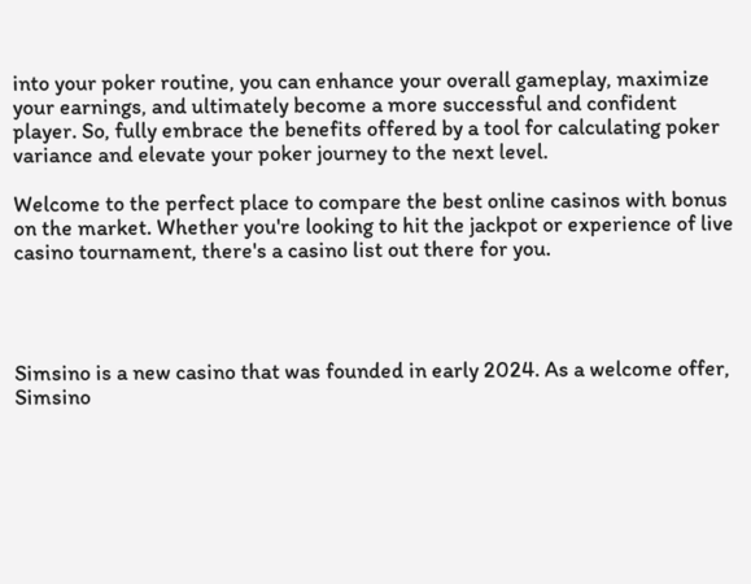into your poker routine, you can enhance your overall gameplay, maximize your earnings, and ultimately become a more successful and confident player. So, fully embrace the benefits offered by a tool for calculating poker variance and elevate your poker journey to the next level.

Welcome to the perfect place to compare the best online casinos with bonus on the market. Whether you're looking to hit the jackpot or experience of live casino tournament, there's a casino list out there for you.




Simsino is a new casino that was founded in early 2024. As a welcome offer, Simsino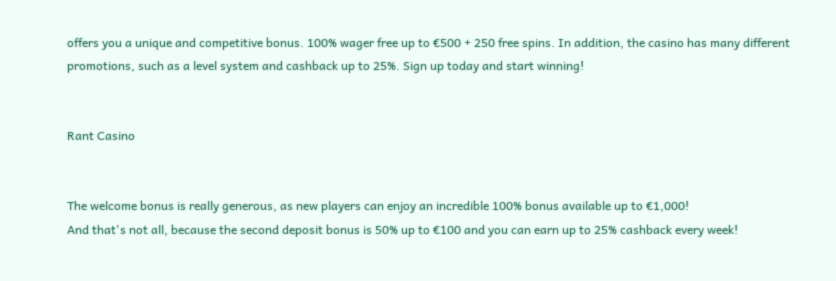offers you a unique and competitive bonus. 100% wager free up to €500 + 250 free spins. In addition, the casino has many different promotions, such as a level system and cashback up to 25%. Sign up today and start winning!


Rant Casino


The welcome bonus is really generous, as new players can enjoy an incredible 100% bonus available up to €1,000!
And that's not all, because the second deposit bonus is 50% up to €100 and you can earn up to 25% cashback every week!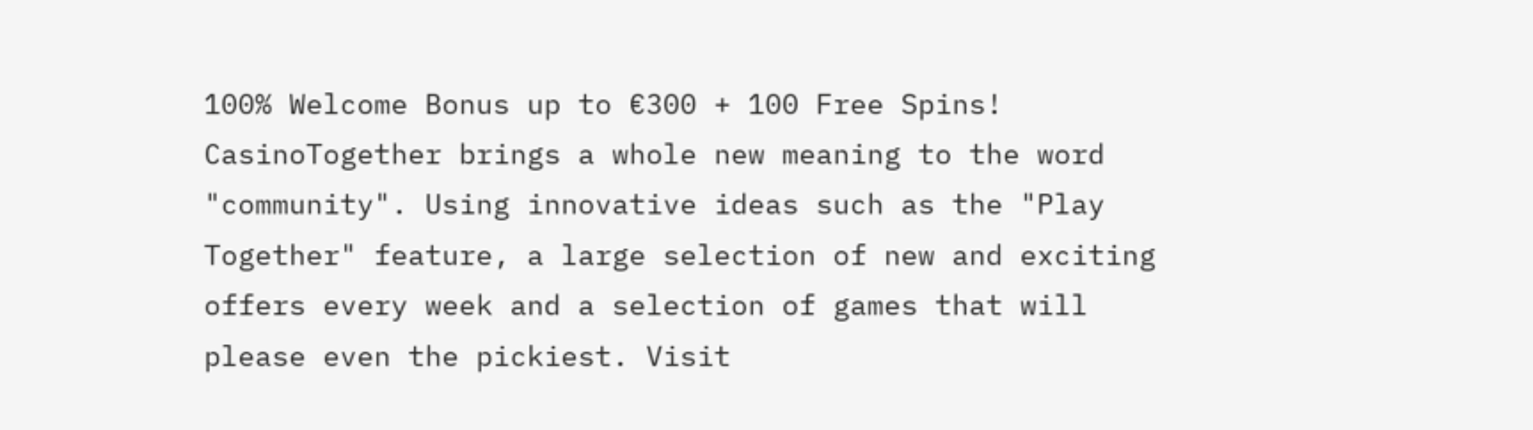100% Welcome Bonus up to €300 + 100 Free Spins! CasinoTogether brings a whole new meaning to the word "community". Using innovative ideas such as the "Play Together" feature, a large selection of new and exciting offers every week and a selection of games that will please even the pickiest. Visit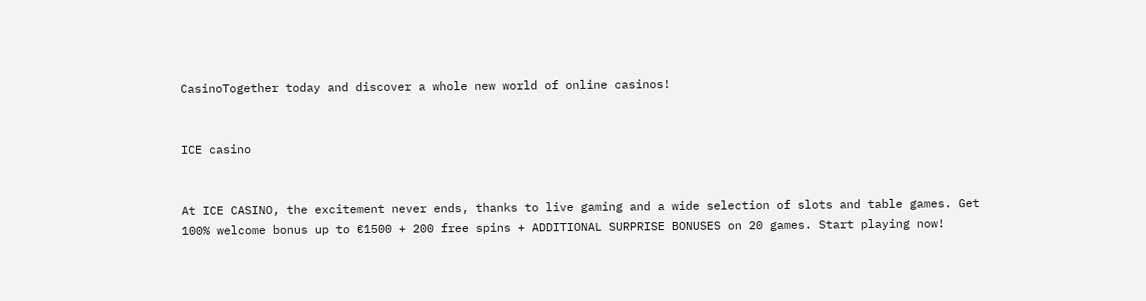CasinoTogether today and discover a whole new world of online casinos!


ICE casino


At ICE CASINO, the excitement never ends, thanks to live gaming and a wide selection of slots and table games. Get 100% welcome bonus up to €1500 + 200 free spins + ADDITIONAL SURPRISE BONUSES on 20 games. Start playing now!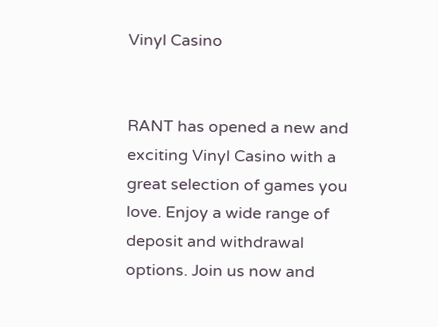Vinyl Casino


RANT has opened a new and exciting Vinyl Casino with a great selection of games you love. Enjoy a wide range of deposit and withdrawal options. Join us now and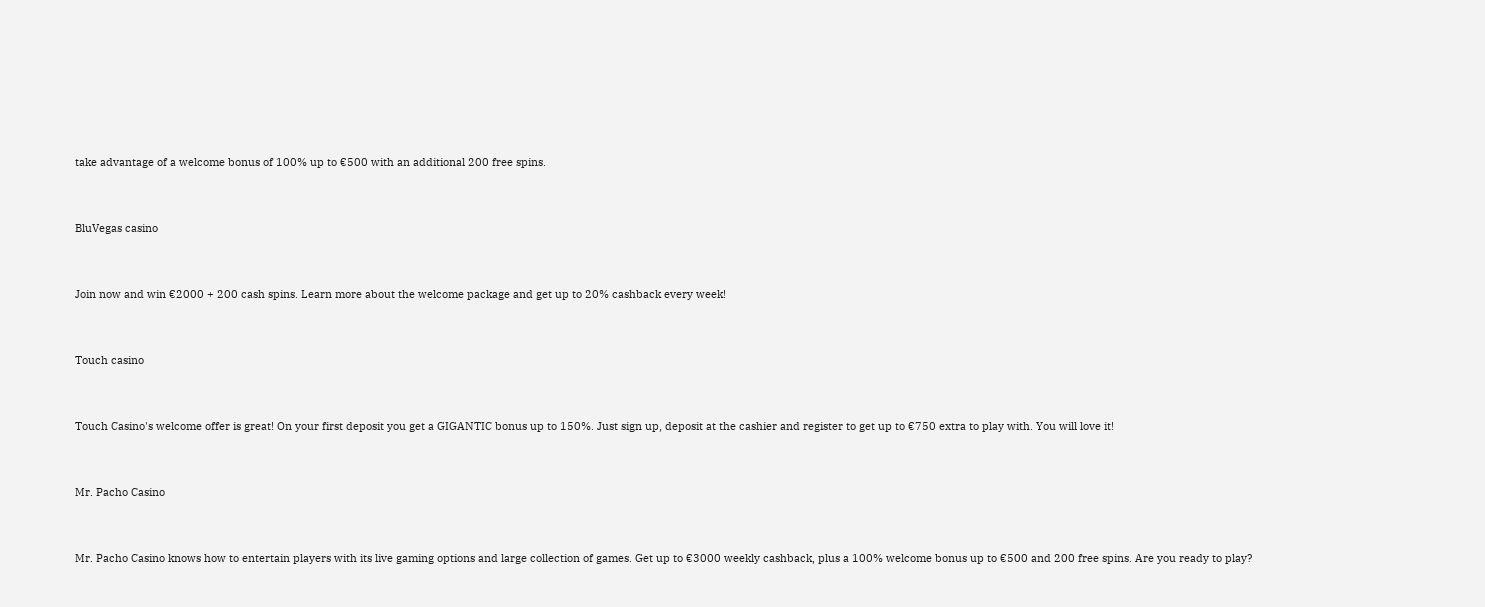take advantage of a welcome bonus of 100% up to €500 with an additional 200 free spins.


BluVegas casino


Join now and win €2000 + 200 cash spins. Learn more about the welcome package and get up to 20% cashback every week!


Touch casino


Touch Casino's welcome offer is great! On your first deposit you get a GIGANTIC bonus up to 150%. Just sign up, deposit at the cashier and register to get up to €750 extra to play with. You will love it!


Mr. Pacho Casino


Mr. Pacho Casino knows how to entertain players with its live gaming options and large collection of games. Get up to €3000 weekly cashback, plus a 100% welcome bonus up to €500 and 200 free spins. Are you ready to play?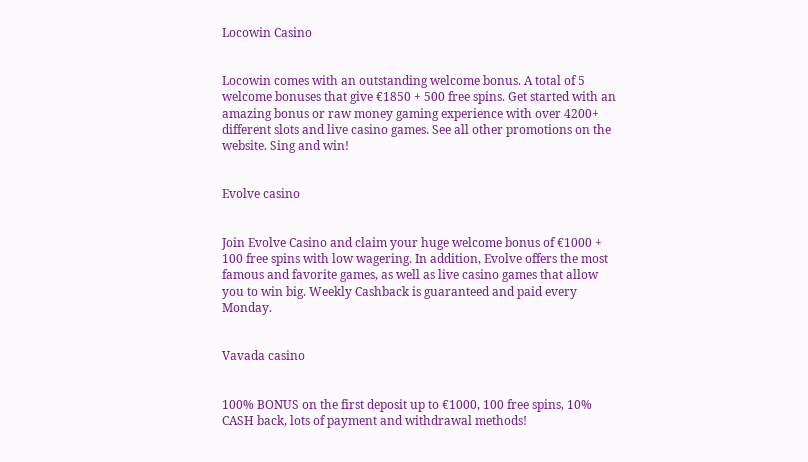Locowin Casino


Locowin comes with an outstanding welcome bonus. A total of 5 welcome bonuses that give €1850 + 500 free spins. Get started with an amazing bonus or raw money gaming experience with over 4200+ different slots and live casino games. See all other promotions on the website. Sing and win!


Evolve casino


Join Evolve Casino and claim your huge welcome bonus of €1000 + 100 free spins with low wagering. In addition, Evolve offers the most famous and favorite games, as well as live casino games that allow you to win big. Weekly Cashback is guaranteed and paid every Monday.


Vavada casino


100% BONUS on the first deposit up to €1000, 100 free spins, 10% CASH back, lots of payment and withdrawal methods!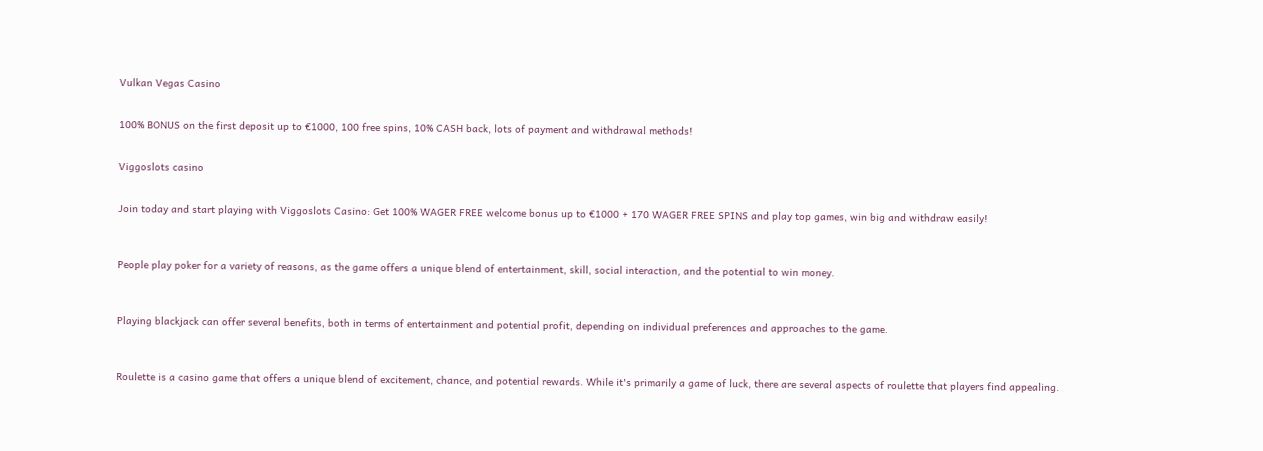Vulkan Vegas Casino


100% BONUS on the first deposit up to €1000, 100 free spins, 10% CASH back, lots of payment and withdrawal methods!


Viggoslots casino


Join today and start playing with Viggoslots Casino: Get 100% WAGER FREE welcome bonus up to €1000 + 170 WAGER FREE SPINS and play top games, win big and withdraw easily!



People play poker for a variety of reasons, as the game offers a unique blend of entertainment, skill, social interaction, and the potential to win money.



Playing blackjack can offer several benefits, both in terms of entertainment and potential profit, depending on individual preferences and approaches to the game.



Roulette is a casino game that offers a unique blend of excitement, chance, and potential rewards. While it's primarily a game of luck, there are several aspects of roulette that players find appealing.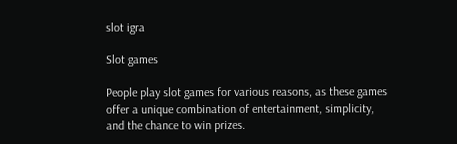slot igra

Slot games

People play slot games for various reasons, as these games offer a unique combination of entertainment, simplicity, and the chance to win prizes.